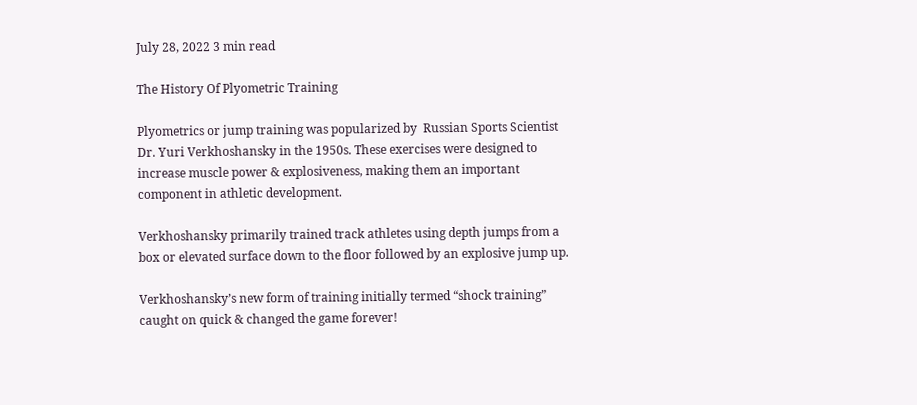July 28, 2022 3 min read

The History Of Plyometric Training

Plyometrics or jump training was popularized by  Russian Sports Scientist Dr. Yuri Verkhoshansky in the 1950s. These exercises were designed to increase muscle power & explosiveness, making them an important component in athletic development.

Verkhoshansky primarily trained track athletes using depth jumps from a box or elevated surface down to the floor followed by an explosive jump up.

Verkhoshansky’s new form of training initially termed “shock training” caught on quick & changed the game forever!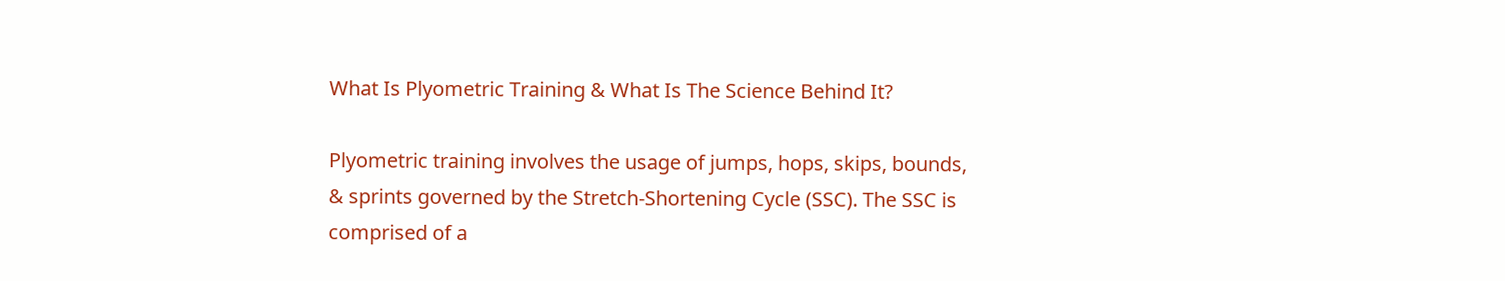What Is Plyometric Training & What Is The Science Behind It?

Plyometric training involves the usage of jumps, hops, skips, bounds, & sprints governed by the Stretch-Shortening Cycle (SSC). The SSC is comprised of a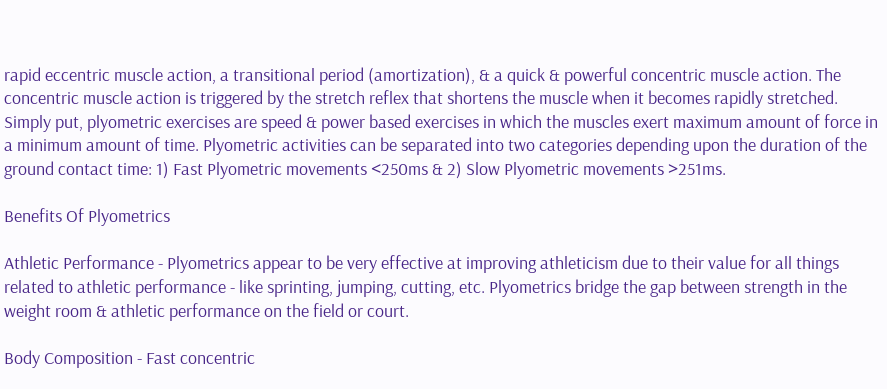rapid eccentric muscle action, a transitional period (amortization), & a quick & powerful concentric muscle action. The concentric muscle action is triggered by the stretch reflex that shortens the muscle when it becomes rapidly stretched. Simply put, plyometric exercises are speed & power based exercises in which the muscles exert maximum amount of force in a minimum amount of time. Plyometric activities can be separated into two categories depending upon the duration of the ground contact time: 1) Fast Plyometric movements <250ms & 2) Slow Plyometric movements >251ms.

Benefits Of Plyometrics

Athletic Performance - Plyometrics appear to be very effective at improving athleticism due to their value for all things related to athletic performance - like sprinting, jumping, cutting, etc. Plyometrics bridge the gap between strength in the weight room & athletic performance on the field or court.

Body Composition - Fast concentric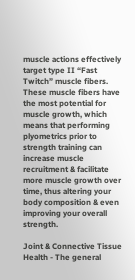muscle actions effectively target type II “Fast Twitch” muscle fibers. These muscle fibers have the most potential for muscle growth, which means that performing plyometrics prior to strength training can increase muscle recruitment & facilitate more muscle growth over time, thus altering your body composition & even improving your overall strength.

Joint & Connective Tissue Health - The general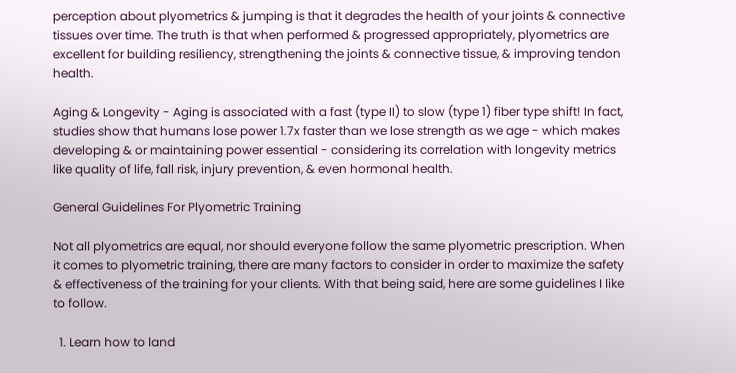perception about plyometrics & jumping is that it degrades the health of your joints & connective tissues over time. The truth is that when performed & progressed appropriately, plyometrics are excellent for building resiliency, strengthening the joints & connective tissue, & improving tendon health.

Aging & Longevity - Aging is associated with a fast (type II) to slow (type 1) fiber type shift! In fact, studies show that humans lose power 1.7x faster than we lose strength as we age - which makes developing & or maintaining power essential - considering its correlation with longevity metrics like quality of life, fall risk, injury prevention, & even hormonal health.

General Guidelines For Plyometric Training

Not all plyometrics are equal, nor should everyone follow the same plyometric prescription. When it comes to plyometric training, there are many factors to consider in order to maximize the safety & effectiveness of the training for your clients. With that being said, here are some guidelines I like to follow.

  1. Learn how to land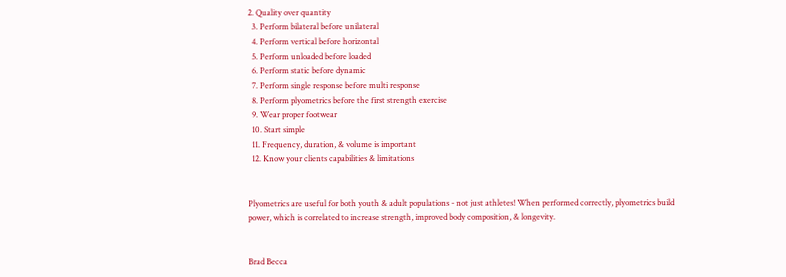2. Quality over quantity
  3. Perform bilateral before unilateral
  4. Perform vertical before horizontal
  5. Perform unloaded before loaded
  6. Perform static before dynamic
  7. Perform single response before multi response
  8. Perform plyometrics before the first strength exercise
  9. Wear proper footwear
  10. Start simple
  11. Frequency, duration, & volume is important
  12. Know your clients capabilities & limitations


Plyometrics are useful for both youth & adult populations - not just athletes! When performed correctly, plyometrics build power, which is correlated to increase strength, improved body composition, & longevity.


Brad Becca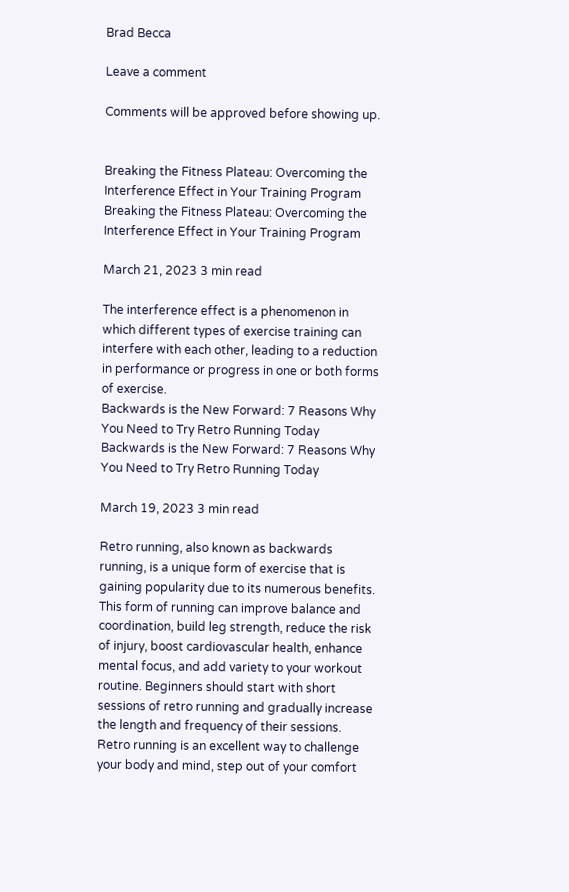Brad Becca

Leave a comment

Comments will be approved before showing up.


Breaking the Fitness Plateau: Overcoming the Interference Effect in Your Training Program
Breaking the Fitness Plateau: Overcoming the Interference Effect in Your Training Program

March 21, 2023 3 min read

The interference effect is a phenomenon in which different types of exercise training can interfere with each other, leading to a reduction in performance or progress in one or both forms of exercise.
Backwards is the New Forward: 7 Reasons Why You Need to Try Retro Running Today
Backwards is the New Forward: 7 Reasons Why You Need to Try Retro Running Today

March 19, 2023 3 min read

Retro running, also known as backwards running, is a unique form of exercise that is gaining popularity due to its numerous benefits. This form of running can improve balance and coordination, build leg strength, reduce the risk of injury, boost cardiovascular health, enhance mental focus, and add variety to your workout routine. Beginners should start with short sessions of retro running and gradually increase the length and frequency of their sessions. Retro running is an excellent way to challenge your body and mind, step out of your comfort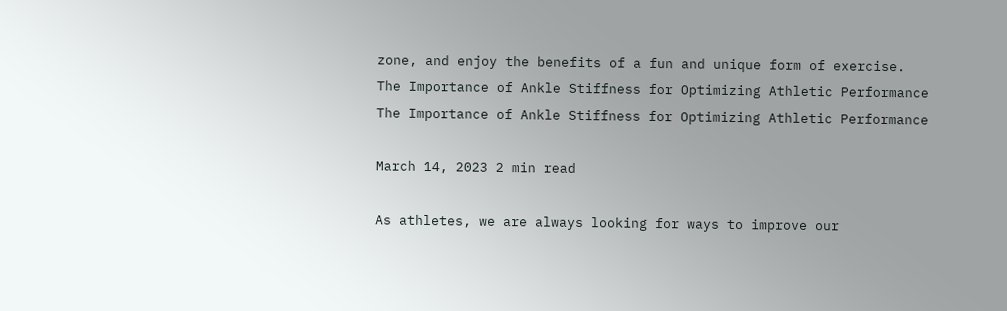zone, and enjoy the benefits of a fun and unique form of exercise.
The Importance of Ankle Stiffness for Optimizing Athletic Performance
The Importance of Ankle Stiffness for Optimizing Athletic Performance

March 14, 2023 2 min read

As athletes, we are always looking for ways to improve our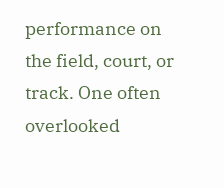performance on the field, court, or track. One often overlooked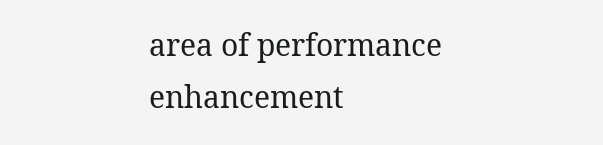area of performance enhancement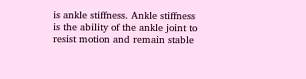is ankle stiffness. Ankle stiffness is the ability of the ankle joint to resist motion and remain stable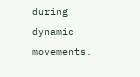during dynamic movements.